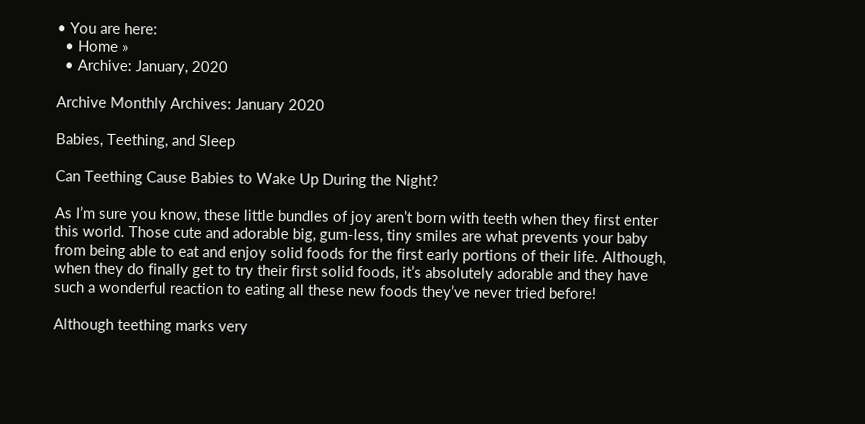• You are here:
  • Home »
  • Archive: January, 2020

Archive Monthly Archives: January 2020

Babies, Teething, and Sleep

Can Teething Cause Babies to Wake Up During the Night?

As I’m sure you know, these little bundles of joy aren’t born with teeth when they first enter this world. Those cute and adorable big, gum-less, tiny smiles are what prevents your baby from being able to eat and enjoy solid foods for the first early portions of their life. Although, when they do finally get to try their first solid foods, it’s absolutely adorable and they have such a wonderful reaction to eating all these new foods they’ve never tried before!

Although teething marks very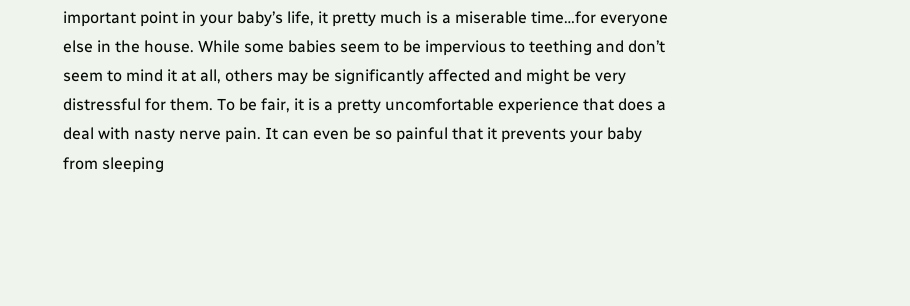important point in your baby’s life, it pretty much is a miserable time…for everyone else in the house. While some babies seem to be impervious to teething and don’t seem to mind it at all, others may be significantly affected and might be very distressful for them. To be fair, it is a pretty uncomfortable experience that does a deal with nasty nerve pain. It can even be so painful that it prevents your baby from sleeping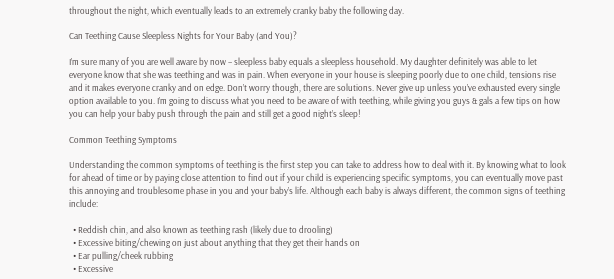throughout the night, which eventually leads to an extremely cranky baby the following day.

Can Teething Cause Sleepless Nights for Your Baby (and You)?

I’m sure many of you are well aware by now – sleepless baby equals a sleepless household. My daughter definitely was able to let everyone know that she was teething and was in pain. When everyone in your house is sleeping poorly due to one child, tensions rise and it makes everyone cranky and on edge. Don’t worry though, there are solutions. Never give up unless you’ve exhausted every single option available to you. I’m going to discuss what you need to be aware of with teething, while giving you guys & gals a few tips on how you can help your baby push through the pain and still get a good night’s sleep!

Common Teething Symptoms

Understanding the common symptoms of teething is the first step you can take to address how to deal with it. By knowing what to look for ahead of time or by paying close attention to find out if your child is experiencing specific symptoms, you can eventually move past this annoying and troublesome phase in you and your baby’s life. Although each baby is always different, the common signs of teething include:

  • Reddish chin, and also known as teething rash (likely due to drooling)
  • Excessive biting/chewing on just about anything that they get their hands on
  • Ear pulling/cheek rubbing
  • Excessive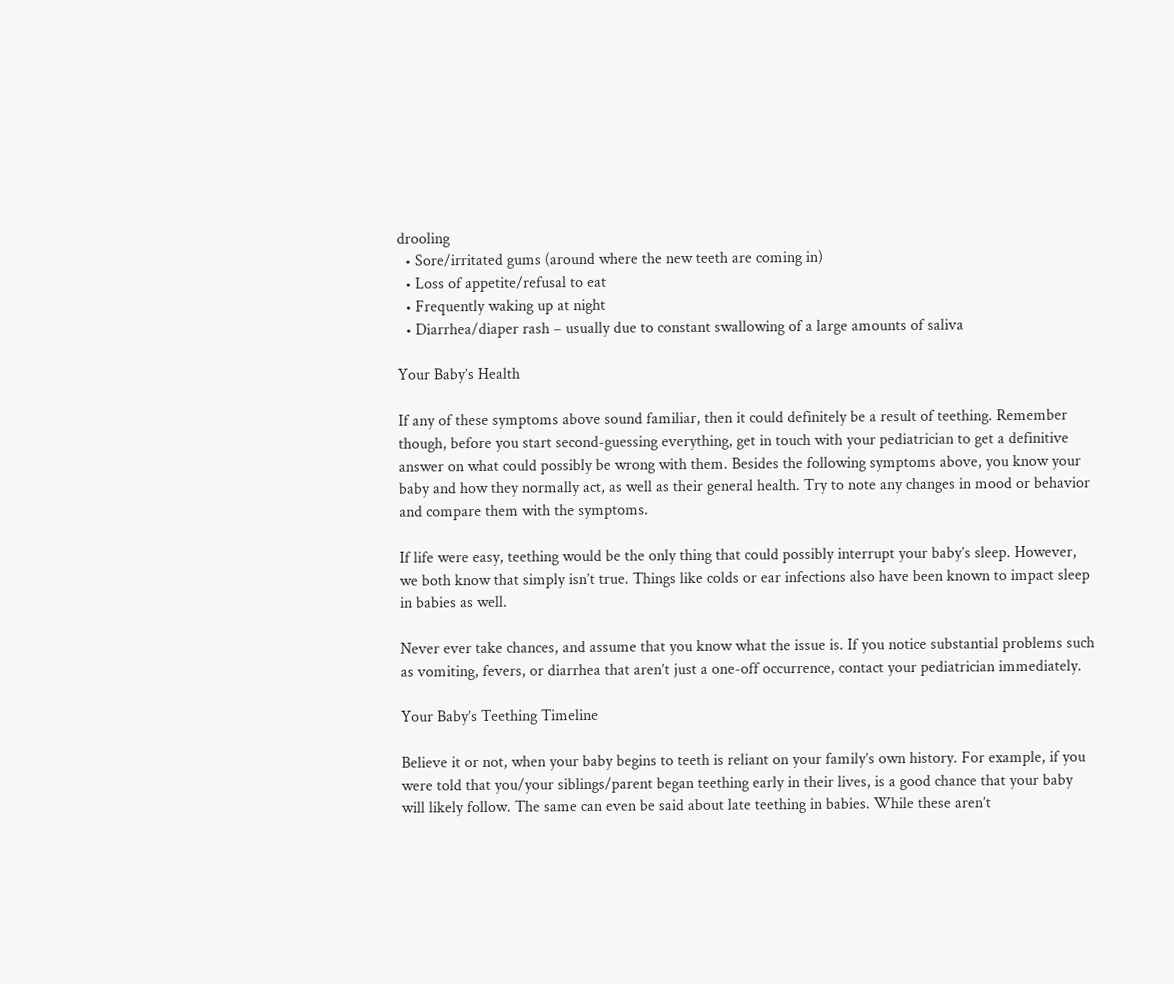drooling
  • Sore/irritated gums (around where the new teeth are coming in)
  • Loss of appetite/refusal to eat
  • Frequently waking up at night
  • Diarrhea/diaper rash – usually due to constant swallowing of a large amounts of saliva

Your Baby’s Health

If any of these symptoms above sound familiar, then it could definitely be a result of teething. Remember though, before you start second-guessing everything, get in touch with your pediatrician to get a definitive answer on what could possibly be wrong with them. Besides the following symptoms above, you know your baby and how they normally act, as well as their general health. Try to note any changes in mood or behavior and compare them with the symptoms.

If life were easy, teething would be the only thing that could possibly interrupt your baby’s sleep. However, we both know that simply isn’t true. Things like colds or ear infections also have been known to impact sleep in babies as well.

Never ever take chances, and assume that you know what the issue is. If you notice substantial problems such as vomiting, fevers, or diarrhea that aren’t just a one-off occurrence, contact your pediatrician immediately.

Your Baby’s Teething Timeline

Believe it or not, when your baby begins to teeth is reliant on your family’s own history. For example, if you were told that you/your siblings/parent began teething early in their lives, is a good chance that your baby will likely follow. The same can even be said about late teething in babies. While these aren’t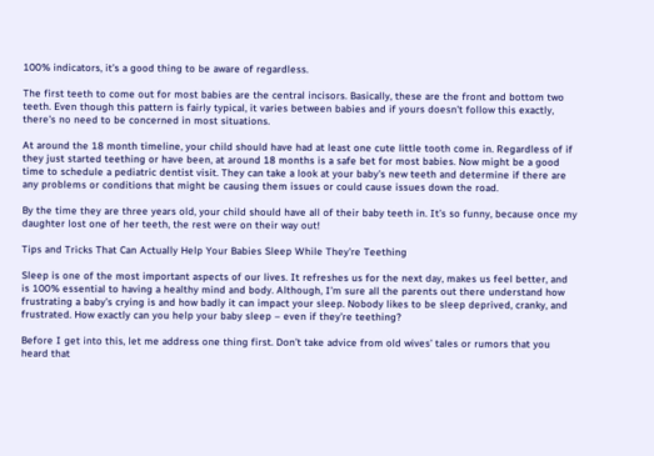100% indicators, it’s a good thing to be aware of regardless.

The first teeth to come out for most babies are the central incisors. Basically, these are the front and bottom two teeth. Even though this pattern is fairly typical, it varies between babies and if yours doesn’t follow this exactly, there’s no need to be concerned in most situations.

At around the 18 month timeline, your child should have had at least one cute little tooth come in. Regardless of if they just started teething or have been, at around 18 months is a safe bet for most babies. Now might be a good time to schedule a pediatric dentist visit. They can take a look at your baby’s new teeth and determine if there are any problems or conditions that might be causing them issues or could cause issues down the road.

By the time they are three years old, your child should have all of their baby teeth in. It’s so funny, because once my daughter lost one of her teeth, the rest were on their way out!

Tips and Tricks That Can Actually Help Your Babies Sleep While They’re Teething

Sleep is one of the most important aspects of our lives. It refreshes us for the next day, makes us feel better, and is 100% essential to having a healthy mind and body. Although, I’m sure all the parents out there understand how frustrating a baby’s crying is and how badly it can impact your sleep. Nobody likes to be sleep deprived, cranky, and frustrated. How exactly can you help your baby sleep – even if they’re teething?

Before I get into this, let me address one thing first. Don’t take advice from old wives’ tales or rumors that you heard that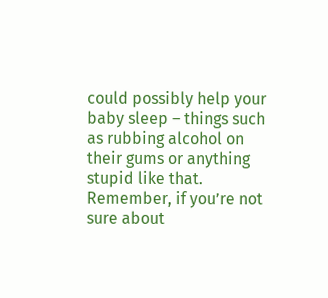could possibly help your baby sleep – things such as rubbing alcohol on their gums or anything stupid like that. Remember, if you’re not sure about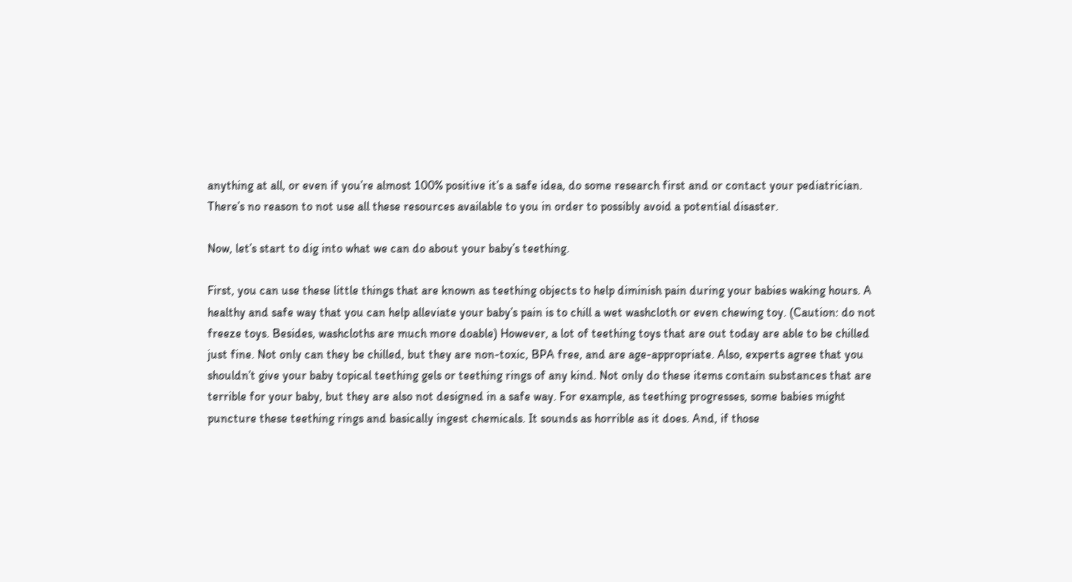anything at all, or even if you’re almost 100% positive it’s a safe idea, do some research first and or contact your pediatrician. There’s no reason to not use all these resources available to you in order to possibly avoid a potential disaster.

Now, let’s start to dig into what we can do about your baby’s teething.

First, you can use these little things that are known as teething objects to help diminish pain during your babies waking hours. A healthy and safe way that you can help alleviate your baby’s pain is to chill a wet washcloth or even chewing toy. (Caution: do not freeze toys. Besides, washcloths are much more doable) However, a lot of teething toys that are out today are able to be chilled just fine. Not only can they be chilled, but they are non-toxic, BPA free, and are age-appropriate. Also, experts agree that you shouldn’t give your baby topical teething gels or teething rings of any kind. Not only do these items contain substances that are terrible for your baby, but they are also not designed in a safe way. For example, as teething progresses, some babies might puncture these teething rings and basically ingest chemicals. It sounds as horrible as it does. And, if those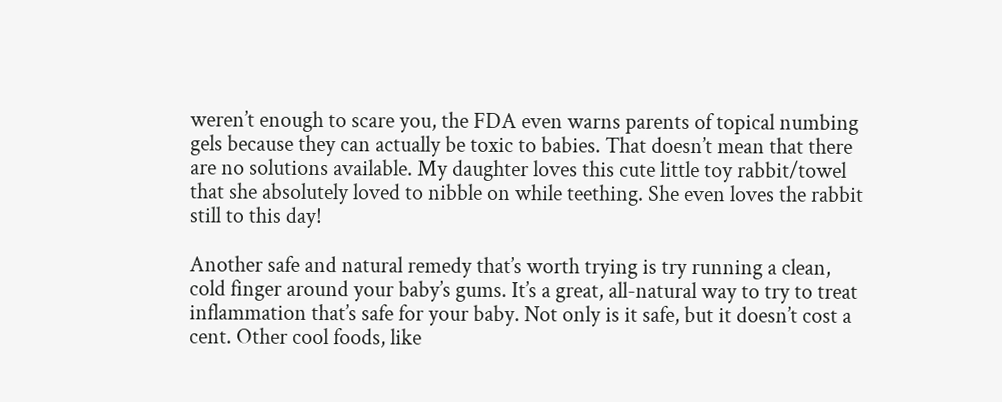weren’t enough to scare you, the FDA even warns parents of topical numbing gels because they can actually be toxic to babies. That doesn’t mean that there are no solutions available. My daughter loves this cute little toy rabbit/towel that she absolutely loved to nibble on while teething. She even loves the rabbit still to this day!

Another safe and natural remedy that’s worth trying is try running a clean, cold finger around your baby’s gums. It’s a great, all-natural way to try to treat inflammation that’s safe for your baby. Not only is it safe, but it doesn’t cost a cent. Other cool foods, like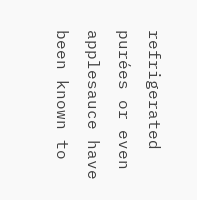refrigerated purées or even applesauce have been known to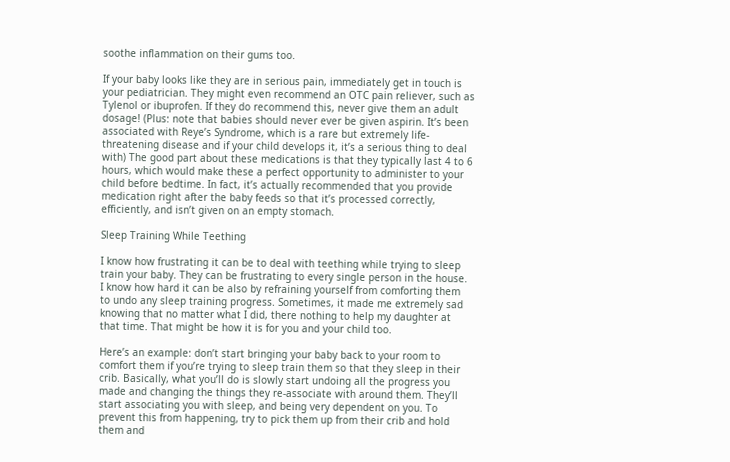soothe inflammation on their gums too.

If your baby looks like they are in serious pain, immediately get in touch is your pediatrician. They might even recommend an OTC pain reliever, such as Tylenol or ibuprofen. If they do recommend this, never give them an adult dosage! (Plus: note that babies should never ever be given aspirin. It’s been associated with Reye’s Syndrome, which is a rare but extremely life-threatening disease and if your child develops it, it’s a serious thing to deal with) The good part about these medications is that they typically last 4 to 6 hours, which would make these a perfect opportunity to administer to your child before bedtime. In fact, it’s actually recommended that you provide medication right after the baby feeds so that it’s processed correctly, efficiently, and isn’t given on an empty stomach.

Sleep Training While Teething

I know how frustrating it can be to deal with teething while trying to sleep train your baby. They can be frustrating to every single person in the house. I know how hard it can be also by refraining yourself from comforting them to undo any sleep training progress. Sometimes, it made me extremely sad knowing that no matter what I did, there nothing to help my daughter at that time. That might be how it is for you and your child too.

Here’s an example: don’t start bringing your baby back to your room to comfort them if you’re trying to sleep train them so that they sleep in their crib. Basically, what you’ll do is slowly start undoing all the progress you made and changing the things they re-associate with around them. They’ll start associating you with sleep, and being very dependent on you. To prevent this from happening, try to pick them up from their crib and hold them and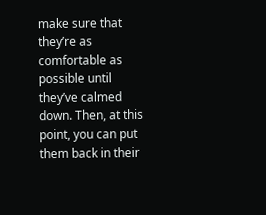make sure that they’re as comfortable as possible until they’ve calmed down. Then, at this point, you can put them back in their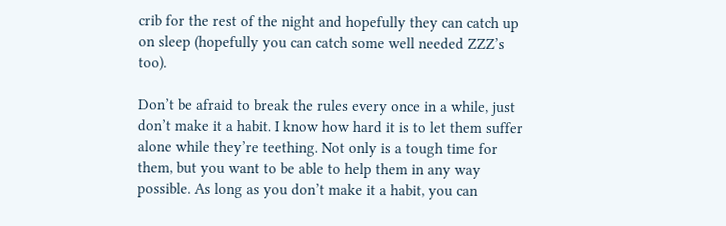crib for the rest of the night and hopefully they can catch up on sleep (hopefully you can catch some well needed ZZZ’s too).

Don’t be afraid to break the rules every once in a while, just don’t make it a habit. I know how hard it is to let them suffer alone while they’re teething. Not only is a tough time for them, but you want to be able to help them in any way possible. As long as you don’t make it a habit, you can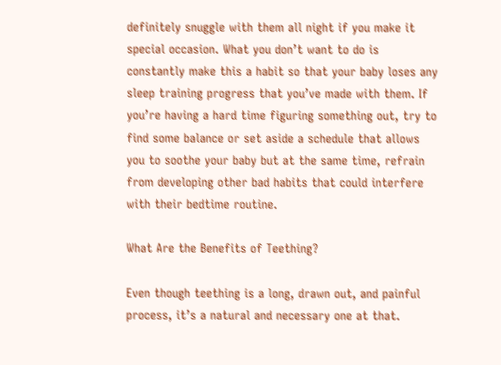definitely snuggle with them all night if you make it special occasion. What you don’t want to do is constantly make this a habit so that your baby loses any sleep training progress that you’ve made with them. If you’re having a hard time figuring something out, try to find some balance or set aside a schedule that allows you to soothe your baby but at the same time, refrain from developing other bad habits that could interfere with their bedtime routine.

What Are the Benefits of Teething?

Even though teething is a long, drawn out, and painful process, it’s a natural and necessary one at that.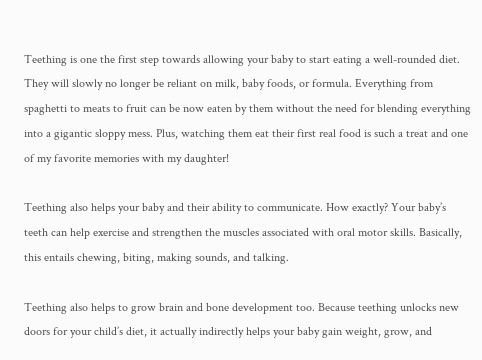Teething is one the first step towards allowing your baby to start eating a well-rounded diet. They will slowly no longer be reliant on milk, baby foods, or formula. Everything from spaghetti to meats to fruit can be now eaten by them without the need for blending everything into a gigantic sloppy mess. Plus, watching them eat their first real food is such a treat and one of my favorite memories with my daughter!

Teething also helps your baby and their ability to communicate. How exactly? Your baby’s teeth can help exercise and strengthen the muscles associated with oral motor skills. Basically, this entails chewing, biting, making sounds, and talking.

Teething also helps to grow brain and bone development too. Because teething unlocks new doors for your child’s diet, it actually indirectly helps your baby gain weight, grow, and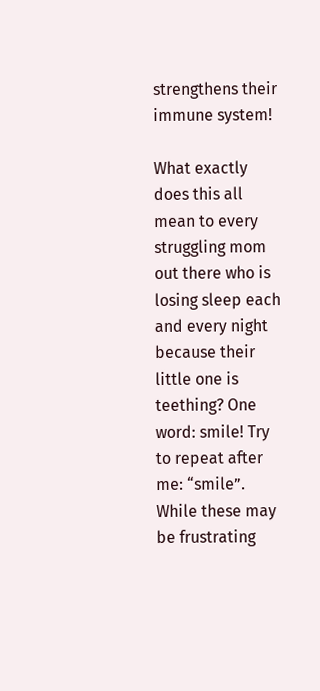strengthens their immune system!

What exactly does this all mean to every struggling mom out there who is losing sleep each and every night because their little one is teething? One word: smile! Try to repeat after me: “smile”. While these may be frustrating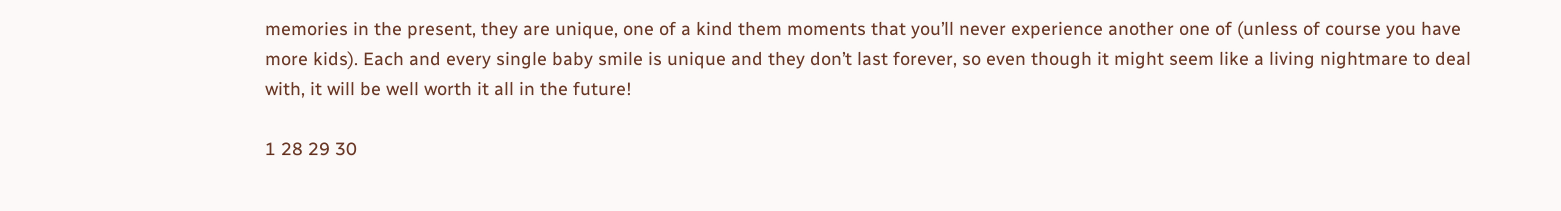memories in the present, they are unique, one of a kind them moments that you’ll never experience another one of (unless of course you have more kids). Each and every single baby smile is unique and they don’t last forever, so even though it might seem like a living nightmare to deal with, it will be well worth it all in the future!

1 28 29 30